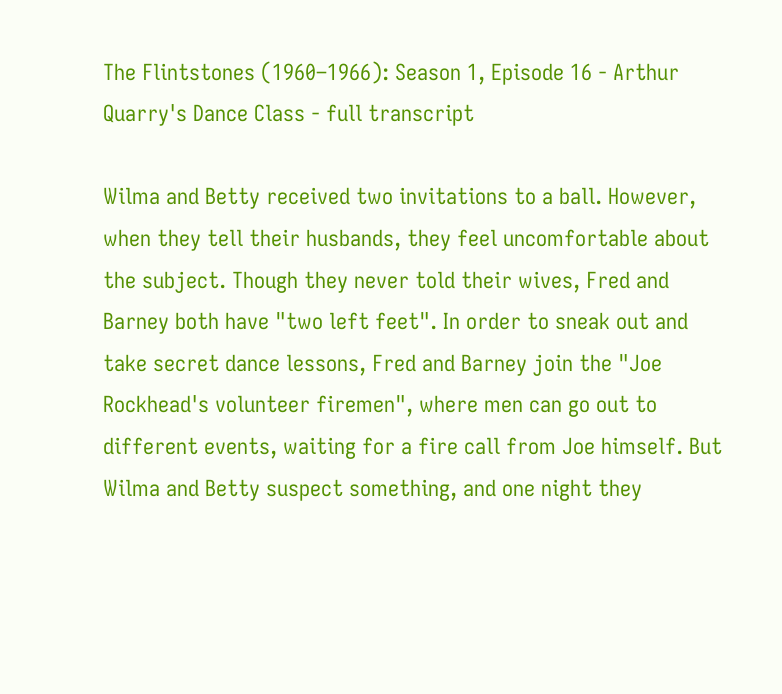The Flintstones (1960–1966): Season 1, Episode 16 - Arthur Quarry's Dance Class - full transcript

Wilma and Betty received two invitations to a ball. However, when they tell their husbands, they feel uncomfortable about the subject. Though they never told their wives, Fred and Barney both have "two left feet". In order to sneak out and take secret dance lessons, Fred and Barney join the "Joe Rockhead's volunteer firemen", where men can go out to different events, waiting for a fire call from Joe himself. But Wilma and Betty suspect something, and one night they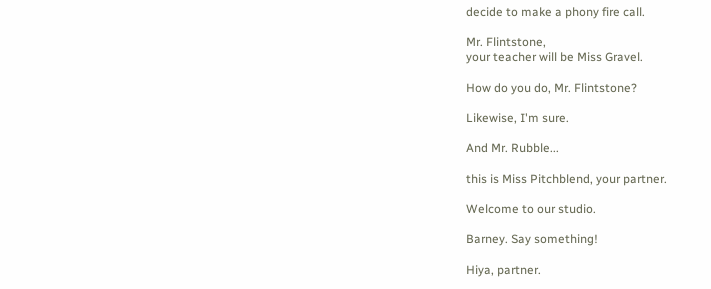decide to make a phony fire call.

Mr. Flintstone,
your teacher will be Miss Gravel.

How do you do, Mr. Flintstone?

Likewise, I'm sure.

And Mr. Rubble...

this is Miss Pitchblend, your partner.

Welcome to our studio.

Barney. Say something!

Hiya, partner.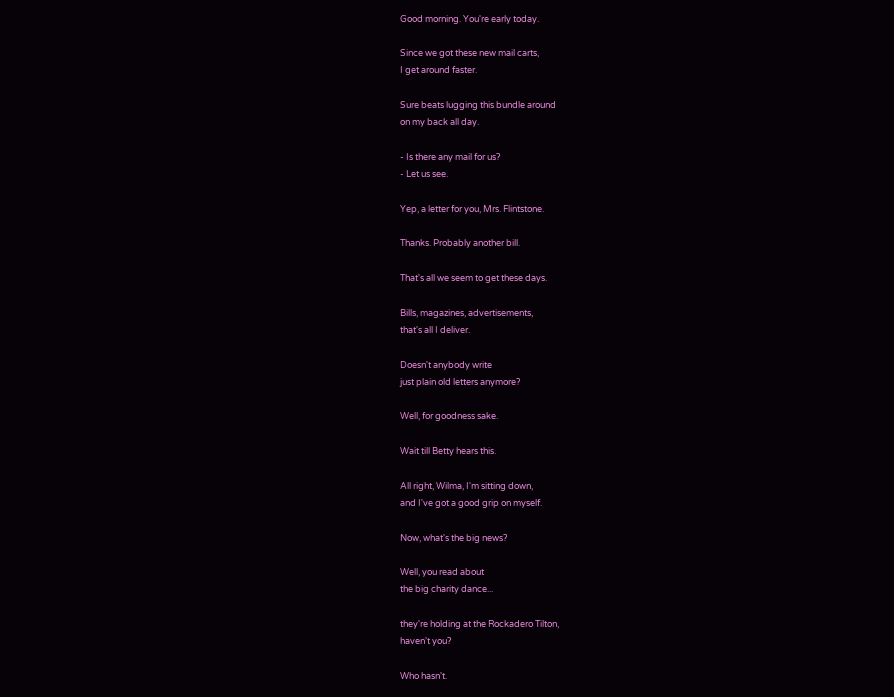Good morning. You're early today.

Since we got these new mail carts,
I get around faster.

Sure beats lugging this bundle around
on my back all day.

- Is there any mail for us?
- Let us see.

Yep, a letter for you, Mrs. Flintstone.

Thanks. Probably another bill.

That's all we seem to get these days.

Bills, magazines, advertisements,
that's all I deliver.

Doesn't anybody write
just plain old letters anymore?

Well, for goodness sake.

Wait till Betty hears this.

All right, Wilma, I'm sitting down,
and I've got a good grip on myself.

Now, what's the big news?

Well, you read about
the big charity dance...

they're holding at the Rockadero Tilton,
haven't you?

Who hasn't.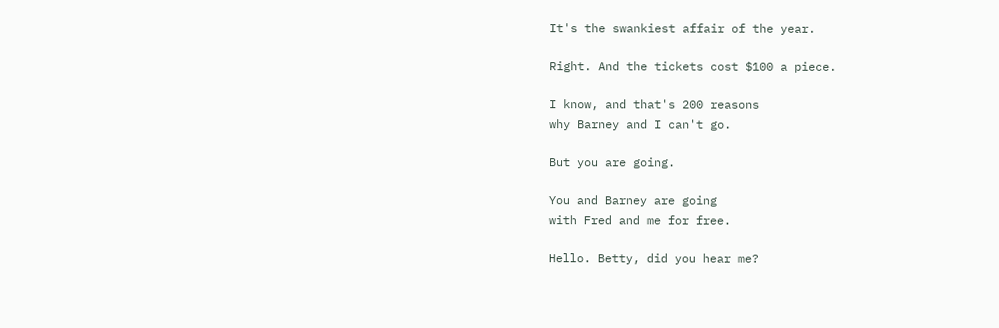It's the swankiest affair of the year.

Right. And the tickets cost $100 a piece.

I know, and that's 200 reasons
why Barney and I can't go.

But you are going.

You and Barney are going
with Fred and me for free.

Hello. Betty, did you hear me?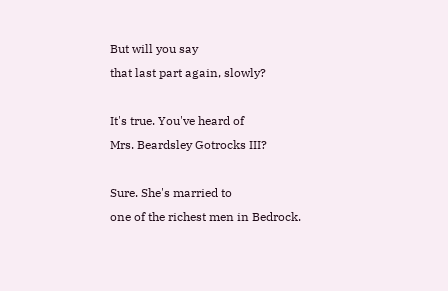But will you say
that last part again, slowly?

It's true. You've heard of
Mrs. Beardsley Gotrocks III?

Sure. She's married to
one of the richest men in Bedrock.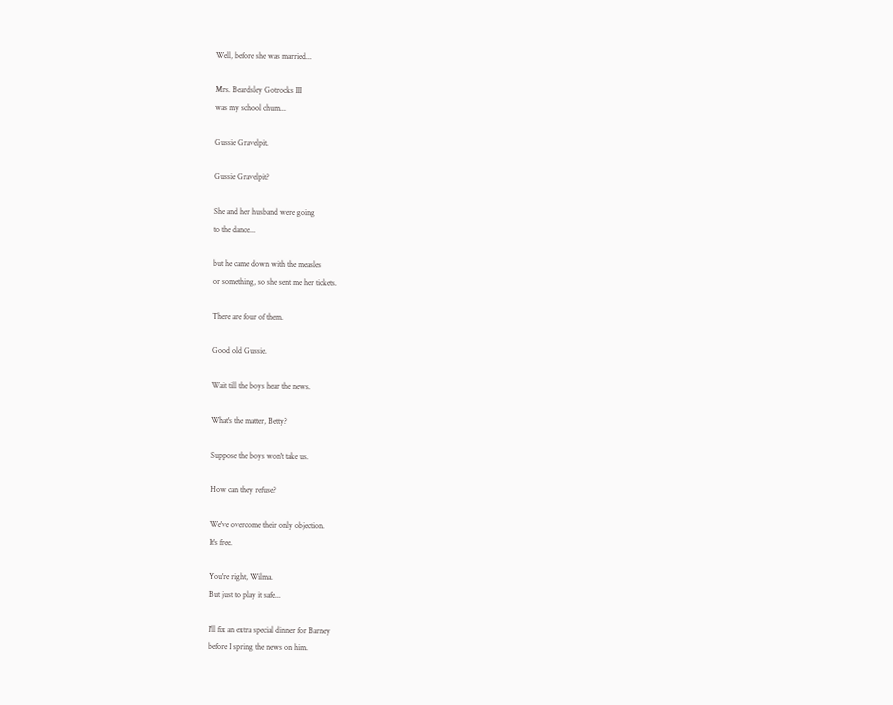Well, before she was married...

Mrs. Beardsley Gotrocks III
was my school chum...

Gussie Gravelpit.

Gussie Gravelpit?

She and her husband were going
to the dance...

but he came down with the measles
or something, so she sent me her tickets.

There are four of them.

Good old Gussie.

Wait till the boys hear the news.

What's the matter, Betty?

Suppose the boys won't take us.

How can they refuse?

We've overcome their only objection.
It's free.

You're right, Wilma.
But just to play it safe...

I'll fix an extra special dinner for Barney
before I spring the news on him.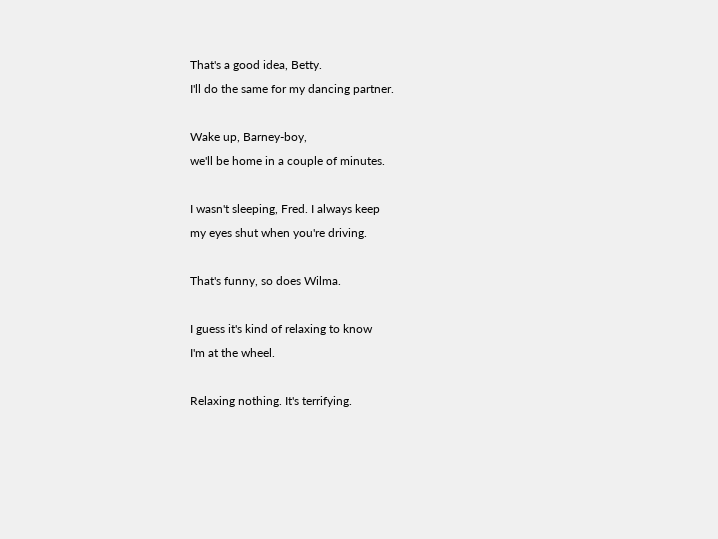That's a good idea, Betty.
I'll do the same for my dancing partner.

Wake up, Barney-boy,
we'll be home in a couple of minutes.

I wasn't sleeping, Fred. I always keep
my eyes shut when you're driving.

That's funny, so does Wilma.

I guess it's kind of relaxing to know
I'm at the wheel.

Relaxing nothing. It's terrifying.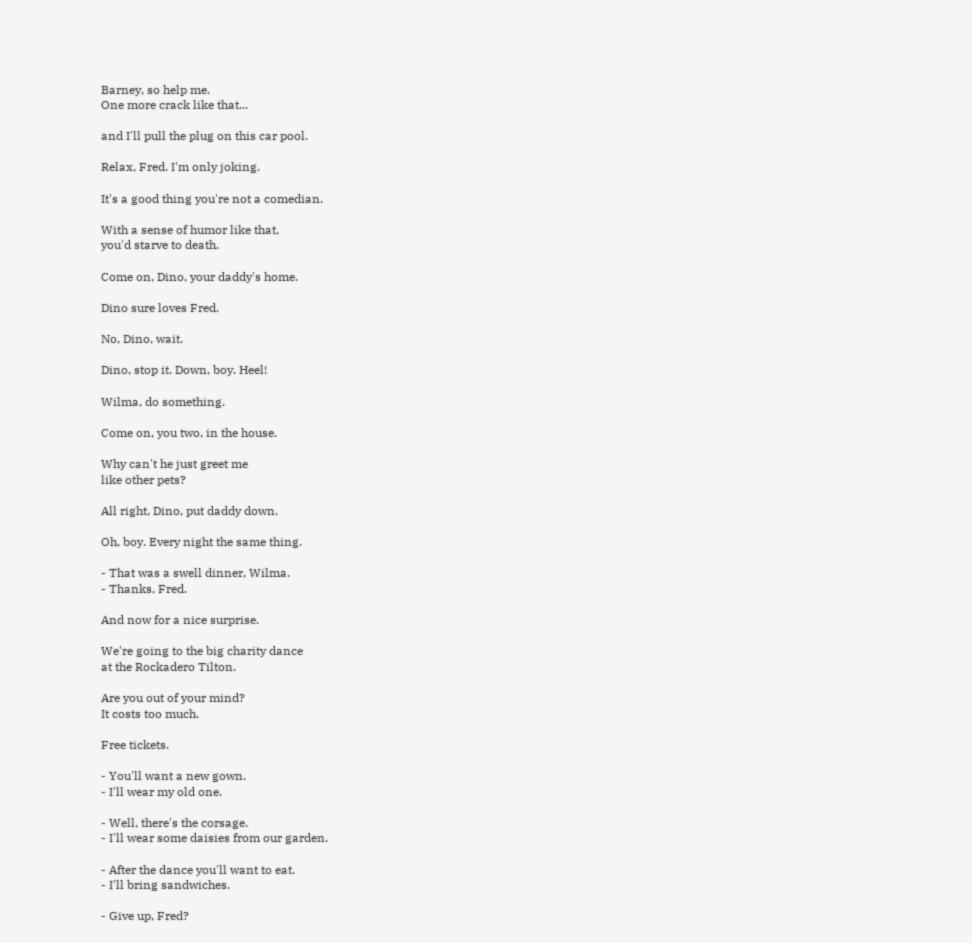Barney, so help me.
One more crack like that...

and I'll pull the plug on this car pool.

Relax, Fred. I'm only joking.

It's a good thing you're not a comedian.

With a sense of humor like that,
you'd starve to death.

Come on, Dino, your daddy's home.

Dino sure loves Fred.

No, Dino, wait.

Dino, stop it. Down, boy. Heel!

Wilma, do something.

Come on, you two, in the house.

Why can't he just greet me
like other pets?

All right, Dino, put daddy down.

Oh, boy. Every night the same thing.

- That was a swell dinner, Wilma.
- Thanks, Fred.

And now for a nice surprise.

We're going to the big charity dance
at the Rockadero Tilton.

Are you out of your mind?
It costs too much.

Free tickets.

- You'll want a new gown.
- I'll wear my old one.

- Well, there's the corsage.
- I'll wear some daisies from our garden.

- After the dance you'll want to eat.
- I'll bring sandwiches.

- Give up, Fred?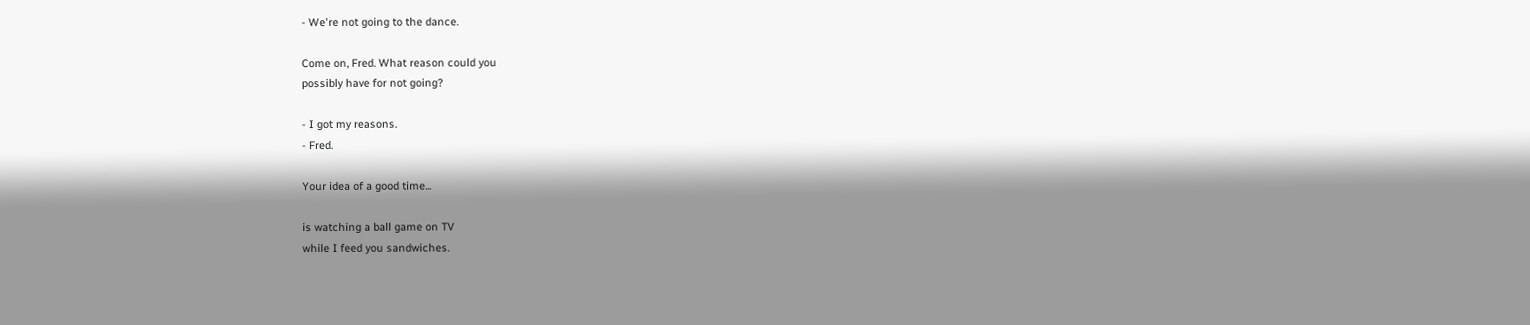- We're not going to the dance.

Come on, Fred. What reason could you
possibly have for not going?

- I got my reasons.
- Fred.

Your idea of a good time...

is watching a ball game on TV
while I feed you sandwiches.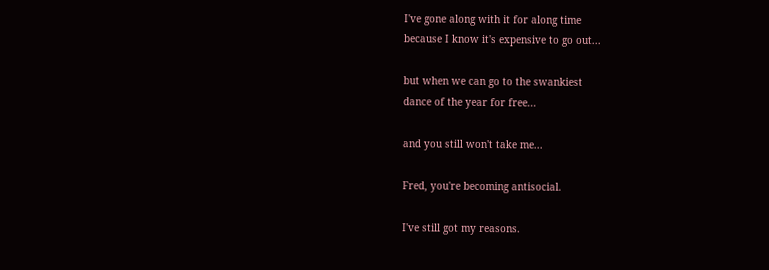I've gone along with it for along time
because I know it's expensive to go out...

but when we can go to the swankiest
dance of the year for free...

and you still won't take me...

Fred, you're becoming antisocial.

I've still got my reasons.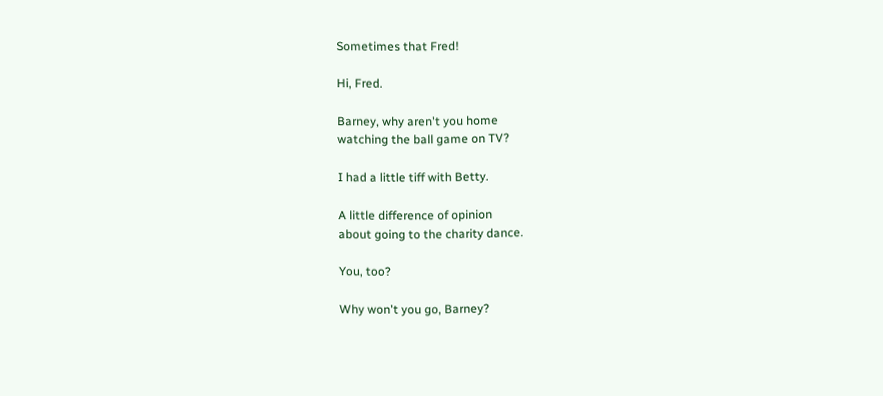Sometimes that Fred!

Hi, Fred.

Barney, why aren't you home
watching the ball game on TV?

I had a little tiff with Betty.

A little difference of opinion
about going to the charity dance.

You, too?

Why won't you go, Barney?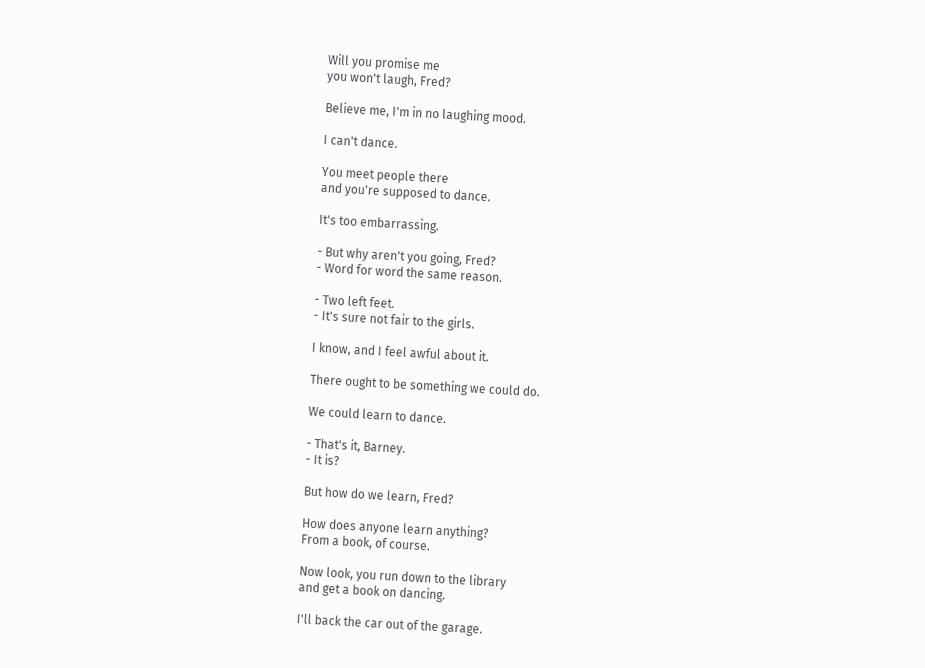Will you promise me
you won't laugh, Fred?

Believe me, I'm in no laughing mood.

I can't dance.

You meet people there
and you're supposed to dance.

It's too embarrassing.

- But why aren't you going, Fred?
- Word for word the same reason.

- Two left feet.
- It's sure not fair to the girls.

I know, and I feel awful about it.

There ought to be something we could do.

We could learn to dance.

- That's it, Barney.
- It is?

But how do we learn, Fred?

How does anyone learn anything?
From a book, of course.

Now look, you run down to the library
and get a book on dancing.

I'll back the car out of the garage.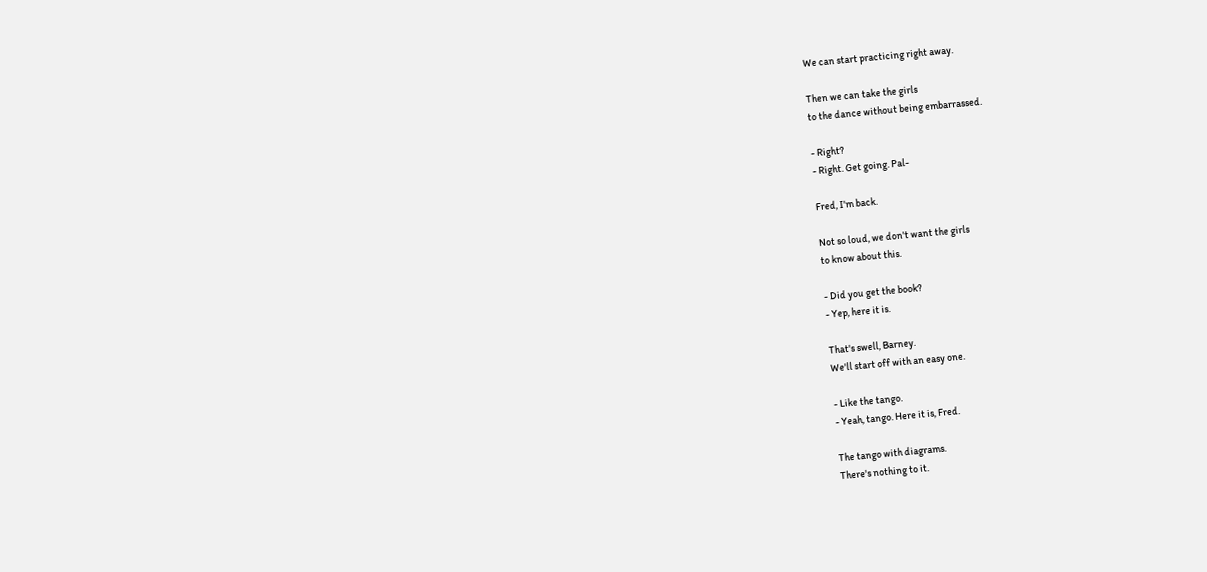We can start practicing right away.

Then we can take the girls
to the dance without being embarrassed.

- Right?
- Right. Get going. Pal-

Fred, I'm back.

Not so loud, we don't want the girls
to know about this.

- Did you get the book?
- Yep, here it is.

That's swell, Barney.
We'll start off with an easy one.

- Like the tango.
- Yeah, tango. Here it is, Fred.

The tango with diagrams.
There's nothing to it.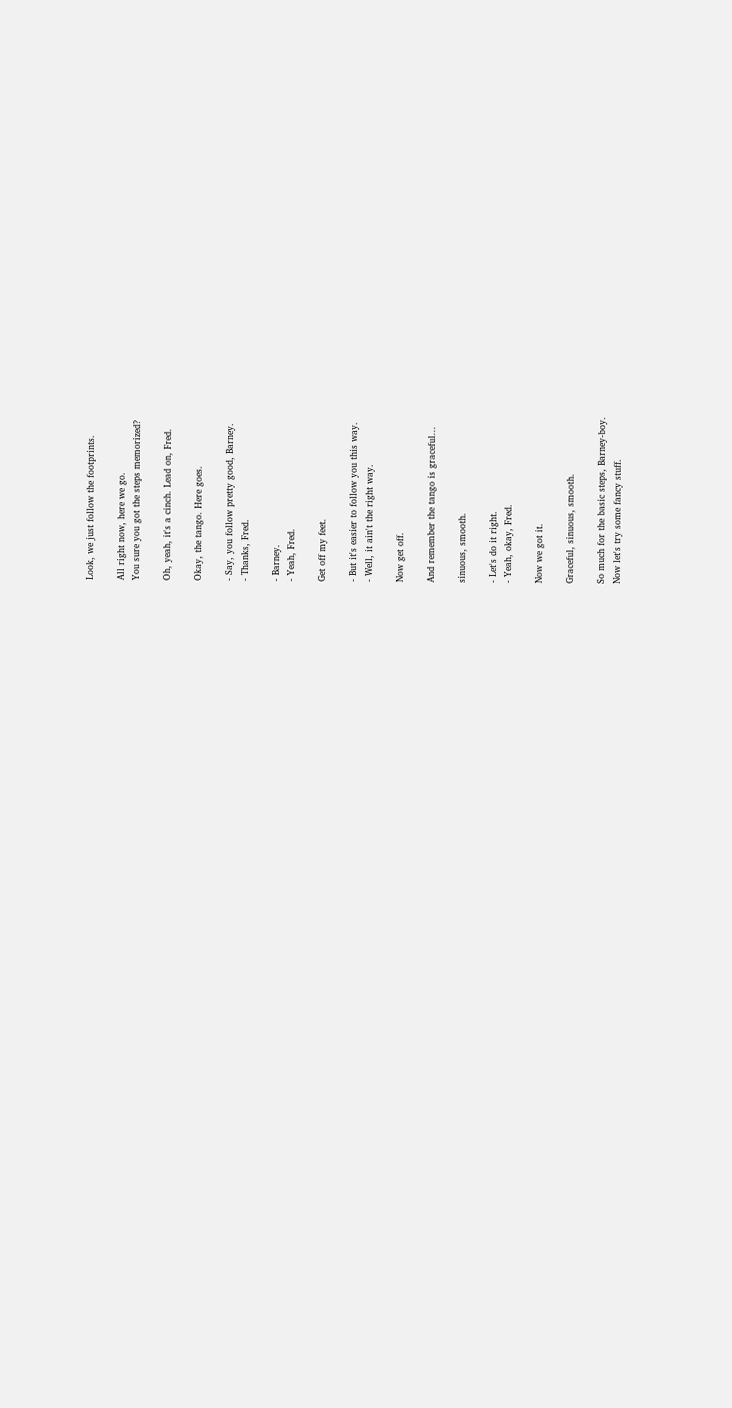Look, we just follow the footprints.

All right now, here we go.
You sure you got the steps memorized?

Oh, yeah, it's a cinch. Lead on, Fred.

Okay, the tango. Here goes.

- Say, you follow pretty good, Barney.
- Thanks, Fred.

- Barney.
- Yeah, Fred.

Get off my feet.

- But it's easier to follow you this way.
- Well, it ain't the right way.

Now get off.

And remember the tango is graceful...

sinuous, smooth.

- Let's do it right.
- Yeah, okay, Fred.

Now we got it.

Graceful, sinuous, smooth.

So much for the basic steps, Barney-boy.
Now let's try some fancy stuff.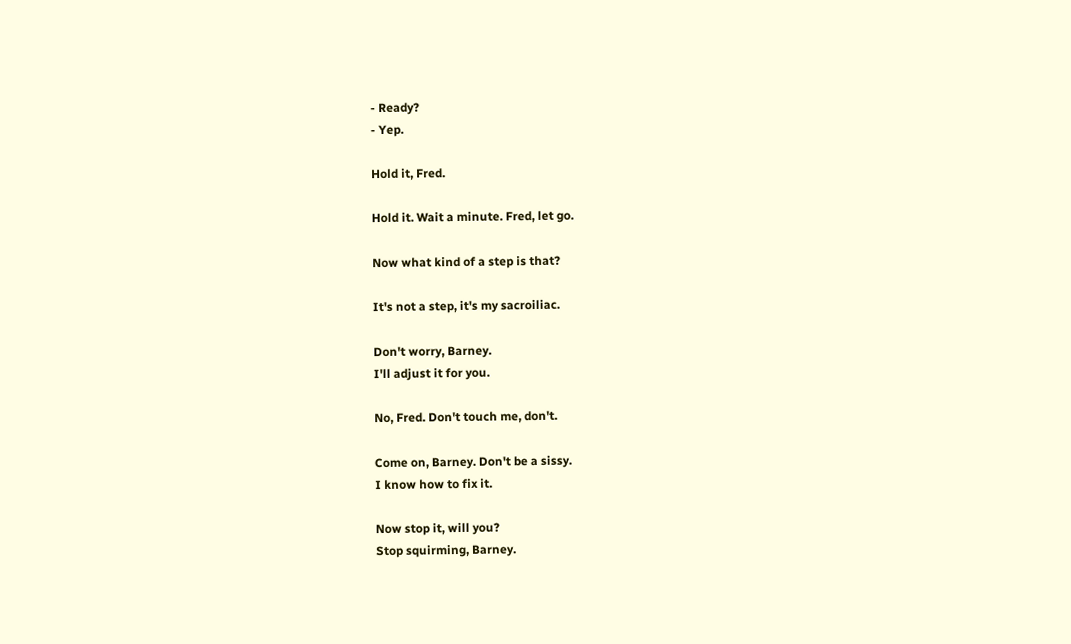- Ready?
- Yep.

Hold it, Fred.

Hold it. Wait a minute. Fred, let go.

Now what kind of a step is that?

It's not a step, it's my sacroiliac.

Don't worry, Barney.
I'll adjust it for you.

No, Fred. Don't touch me, don't.

Come on, Barney. Don't be a sissy.
I know how to fix it.

Now stop it, will you?
Stop squirming, Barney.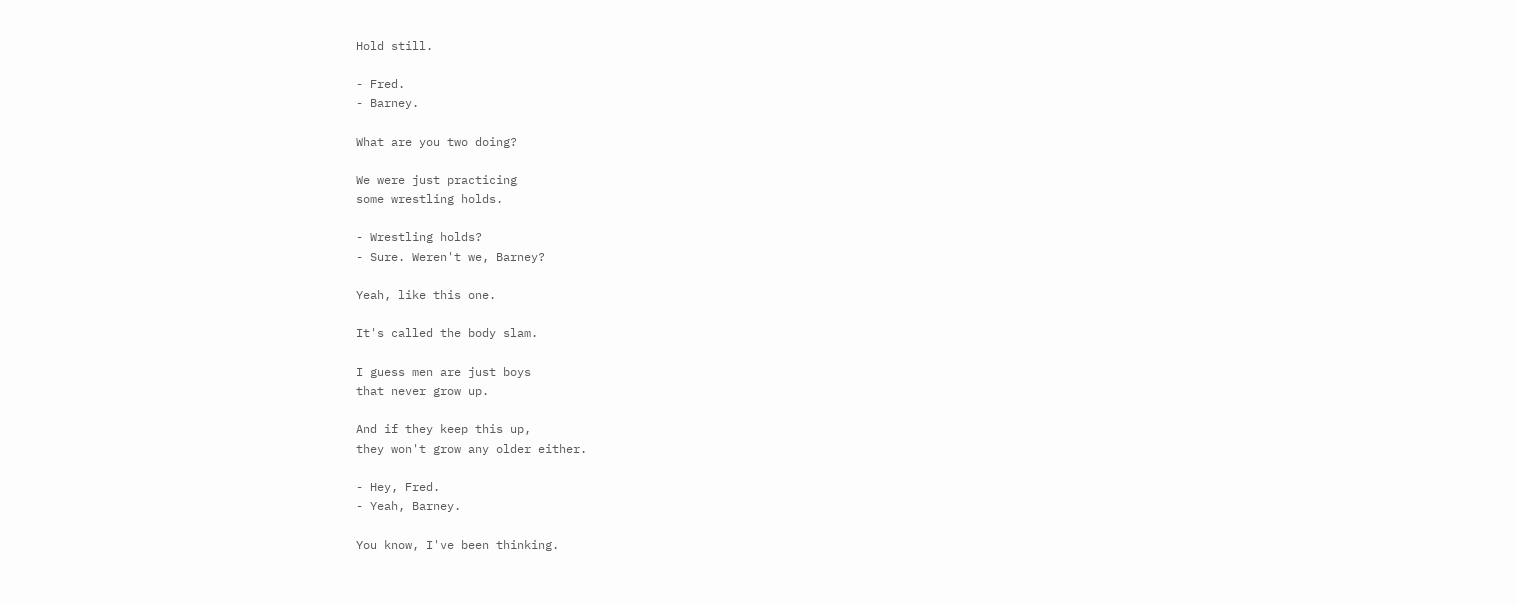Hold still.

- Fred.
- Barney.

What are you two doing?

We were just practicing
some wrestling holds.

- Wrestling holds?
- Sure. Weren't we, Barney?

Yeah, like this one.

It's called the body slam.

I guess men are just boys
that never grow up.

And if they keep this up,
they won't grow any older either.

- Hey, Fred.
- Yeah, Barney.

You know, I've been thinking.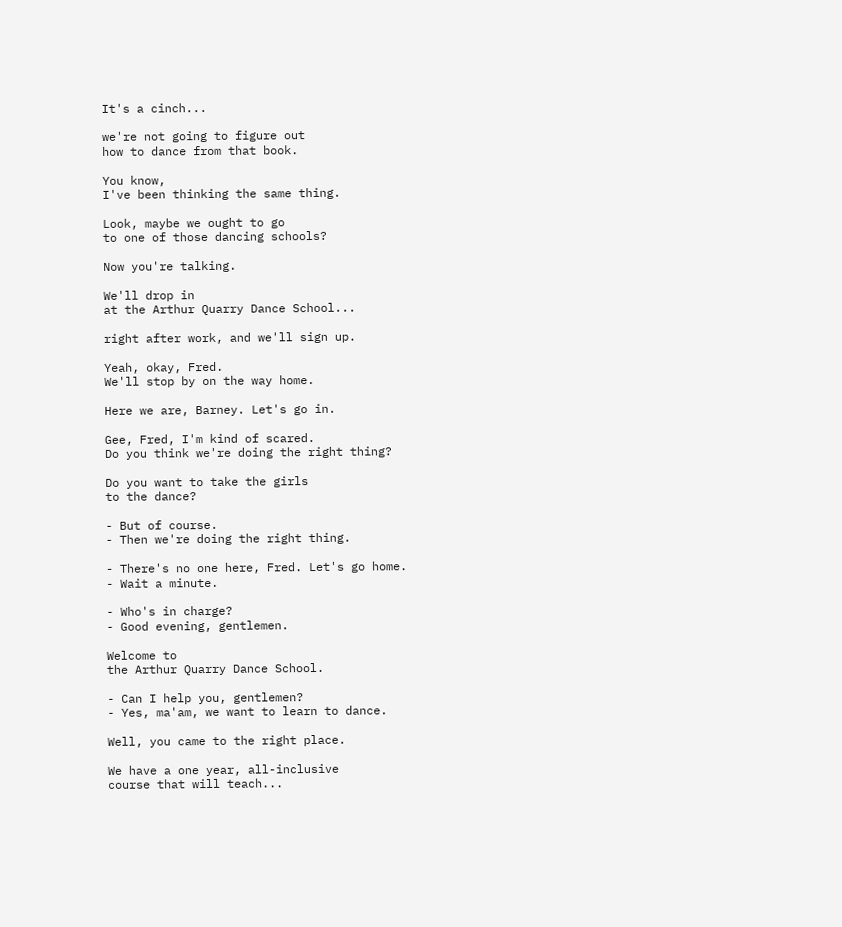It's a cinch...

we're not going to figure out
how to dance from that book.

You know,
I've been thinking the same thing.

Look, maybe we ought to go
to one of those dancing schools?

Now you're talking.

We'll drop in
at the Arthur Quarry Dance School...

right after work, and we'll sign up.

Yeah, okay, Fred.
We'll stop by on the way home.

Here we are, Barney. Let's go in.

Gee, Fred, I'm kind of scared.
Do you think we're doing the right thing?

Do you want to take the girls
to the dance?

- But of course.
- Then we're doing the right thing.

- There's no one here, Fred. Let's go home.
- Wait a minute.

- Who's in charge?
- Good evening, gentlemen.

Welcome to
the Arthur Quarry Dance School.

- Can I help you, gentlemen?
- Yes, ma'am, we want to learn to dance.

Well, you came to the right place.

We have a one year, all-inclusive
course that will teach...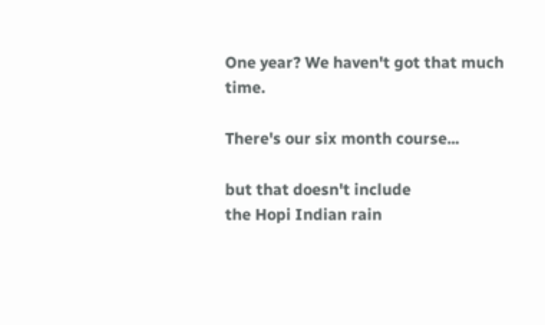One year? We haven't got that much time.

There's our six month course...

but that doesn't include
the Hopi Indian rain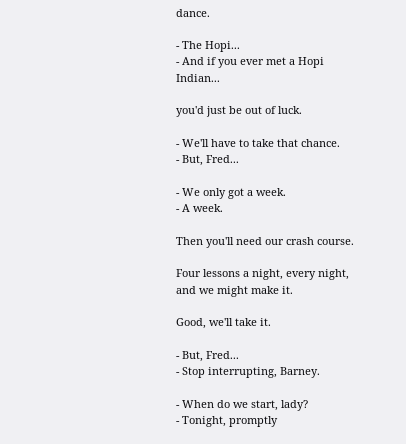dance.

- The Hopi...
- And if you ever met a Hopi Indian...

you'd just be out of luck.

- We'll have to take that chance.
- But, Fred...

- We only got a week.
- A week.

Then you'll need our crash course.

Four lessons a night, every night,
and we might make it.

Good, we'll take it.

- But, Fred...
- Stop interrupting, Barney.

- When do we start, lady?
- Tonight, promptly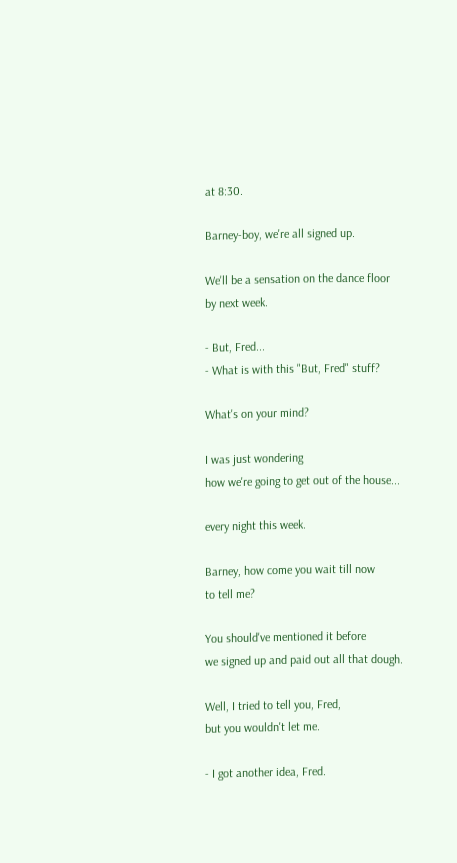at 8:30.

Barney-boy, we're all signed up.

We'll be a sensation on the dance floor
by next week.

- But, Fred...
- What is with this "But, Fred" stuff?

What's on your mind?

I was just wondering
how we're going to get out of the house...

every night this week.

Barney, how come you wait till now
to tell me?

You should've mentioned it before
we signed up and paid out all that dough.

Well, I tried to tell you, Fred,
but you wouldn't let me.

- I got another idea, Fred.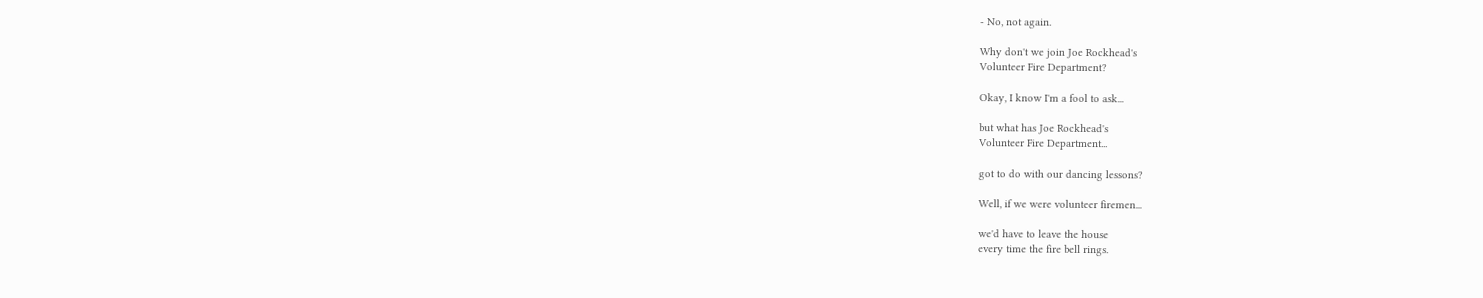- No, not again.

Why don't we join Joe Rockhead's
Volunteer Fire Department?

Okay, I know I'm a fool to ask...

but what has Joe Rockhead's
Volunteer Fire Department...

got to do with our dancing lessons?

Well, if we were volunteer firemen...

we'd have to leave the house
every time the fire bell rings.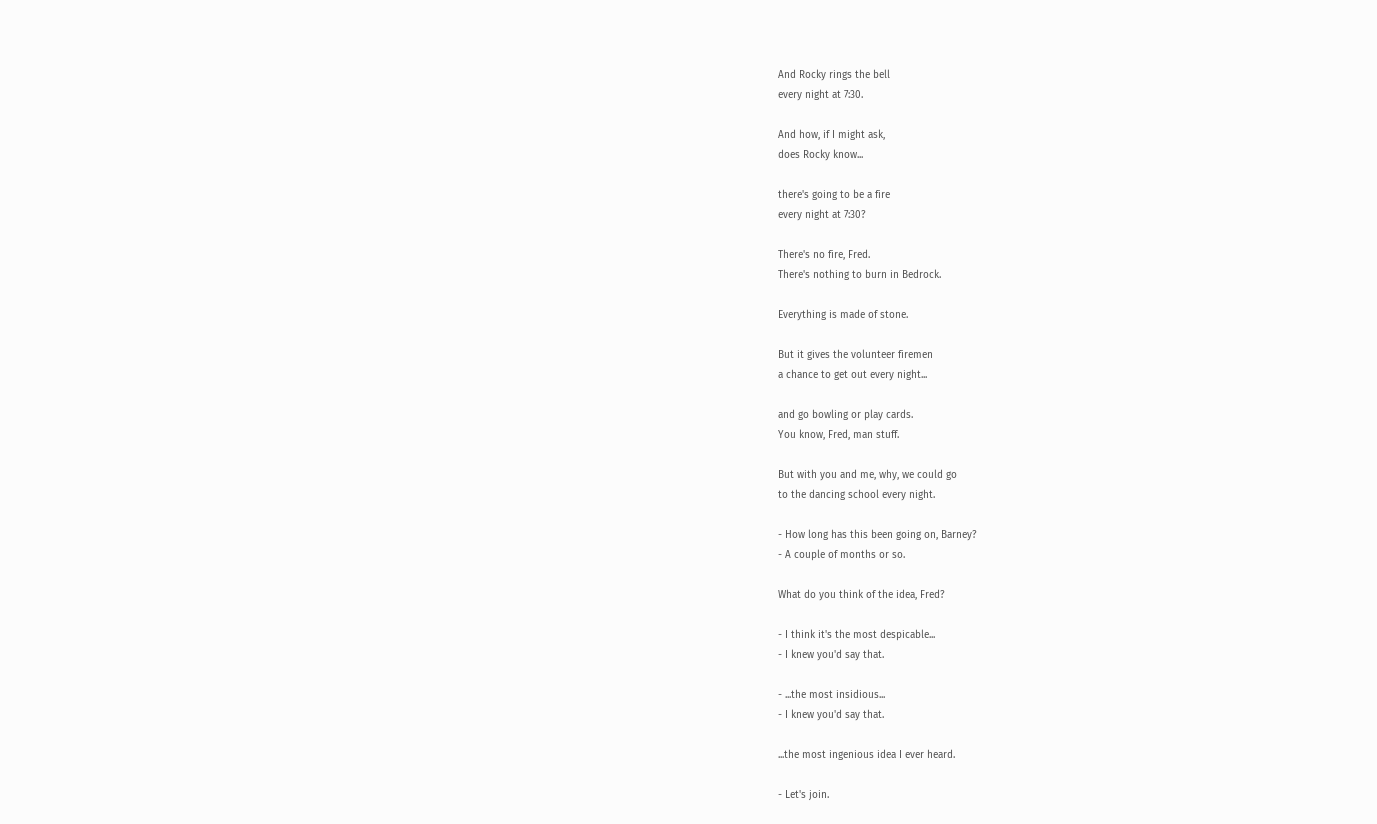And Rocky rings the bell
every night at 7:30.

And how, if I might ask,
does Rocky know...

there's going to be a fire
every night at 7:30?

There's no fire, Fred.
There's nothing to burn in Bedrock.

Everything is made of stone.

But it gives the volunteer firemen
a chance to get out every night...

and go bowling or play cards.
You know, Fred, man stuff.

But with you and me, why, we could go
to the dancing school every night.

- How long has this been going on, Barney?
- A couple of months or so.

What do you think of the idea, Fred?

- I think it's the most despicable...
- I knew you'd say that.

- ...the most insidious...
- I knew you'd say that.

...the most ingenious idea I ever heard.

- Let's join.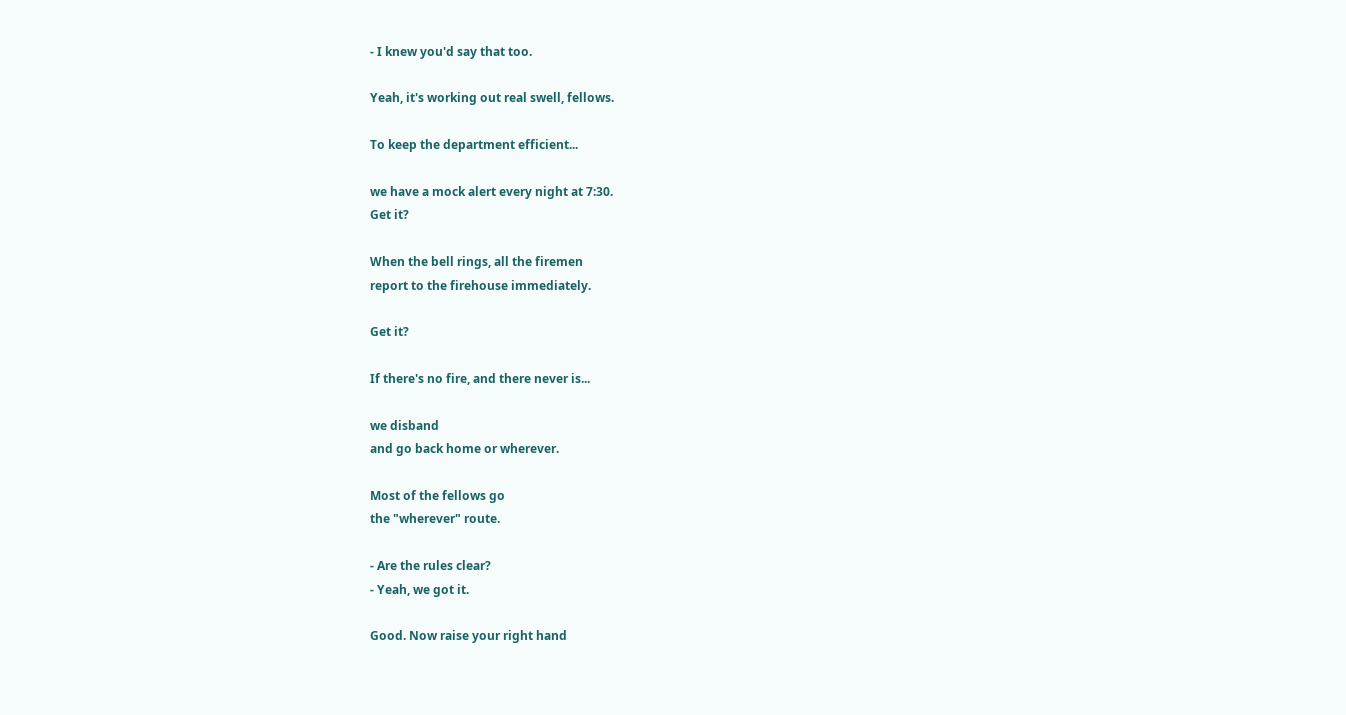- I knew you'd say that too.

Yeah, it's working out real swell, fellows.

To keep the department efficient...

we have a mock alert every night at 7:30.
Get it?

When the bell rings, all the firemen
report to the firehouse immediately.

Get it?

If there's no fire, and there never is...

we disband
and go back home or wherever.

Most of the fellows go
the "wherever" route.

- Are the rules clear?
- Yeah, we got it.

Good. Now raise your right hand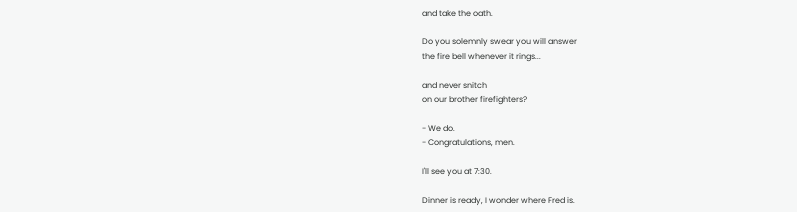and take the oath.

Do you solemnly swear you will answer
the fire bell whenever it rings...

and never snitch
on our brother firefighters?

- We do.
- Congratulations, men.

I'll see you at 7:30.

Dinner is ready, I wonder where Fred is.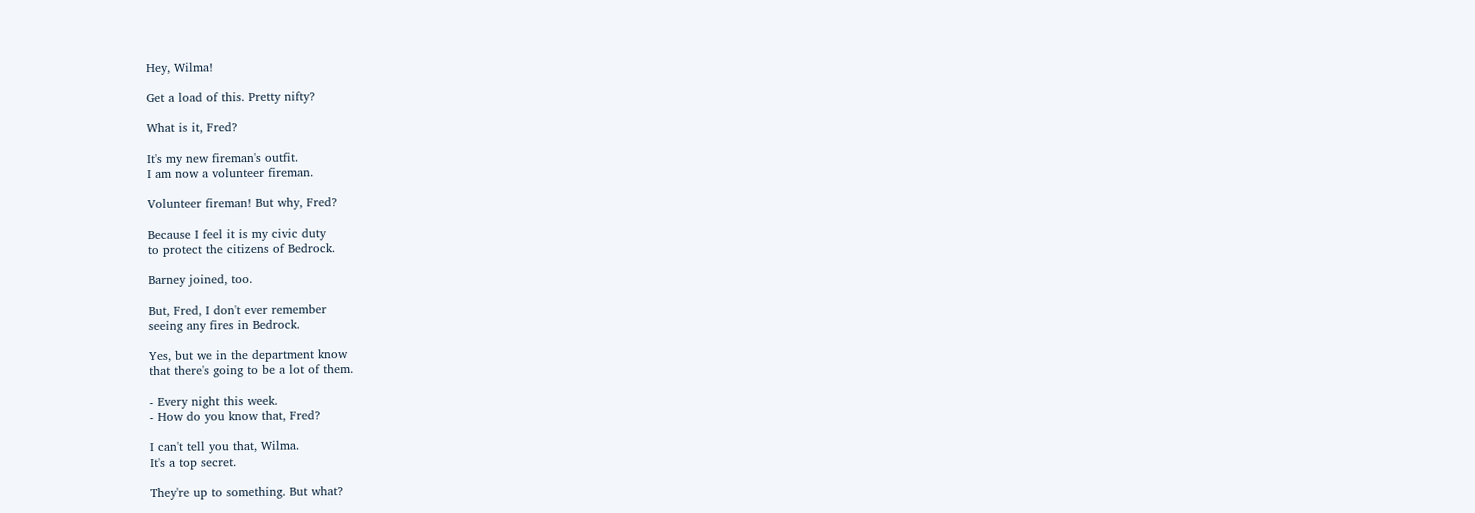Hey, Wilma!

Get a load of this. Pretty nifty?

What is it, Fred?

It's my new fireman's outfit.
I am now a volunteer fireman.

Volunteer fireman! But why, Fred?

Because I feel it is my civic duty
to protect the citizens of Bedrock.

Barney joined, too.

But, Fred, I don't ever remember
seeing any fires in Bedrock.

Yes, but we in the department know
that there's going to be a lot of them.

- Every night this week.
- How do you know that, Fred?

I can't tell you that, Wilma.
It's a top secret.

They're up to something. But what?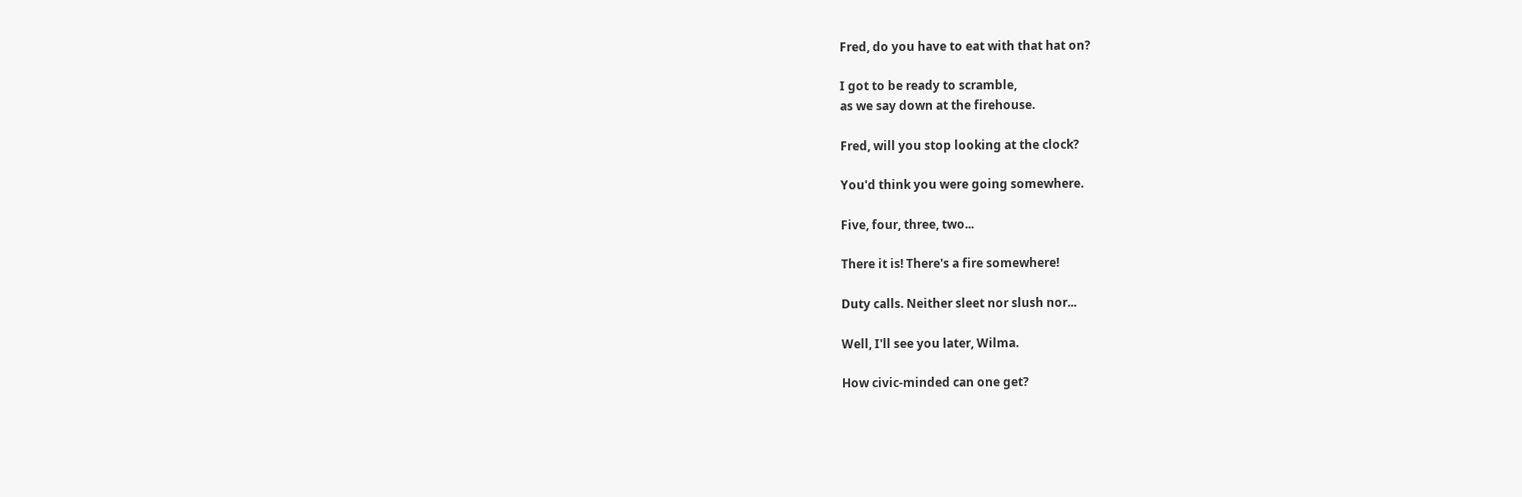Fred, do you have to eat with that hat on?

I got to be ready to scramble,
as we say down at the firehouse.

Fred, will you stop looking at the clock?

You'd think you were going somewhere.

Five, four, three, two...

There it is! There's a fire somewhere!

Duty calls. Neither sleet nor slush nor...

Well, I'll see you later, Wilma.

How civic-minded can one get?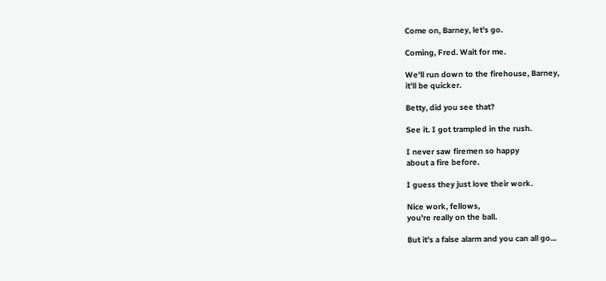Come on, Barney, let's go.

Coming, Fred. Wait for me.

We'll run down to the firehouse, Barney,
it'll be quicker.

Betty, did you see that?

See it. I got trampled in the rush.

I never saw firemen so happy
about a fire before.

I guess they just love their work.

Nice work, fellows,
you're really on the ball.

But it's a false alarm and you can all go...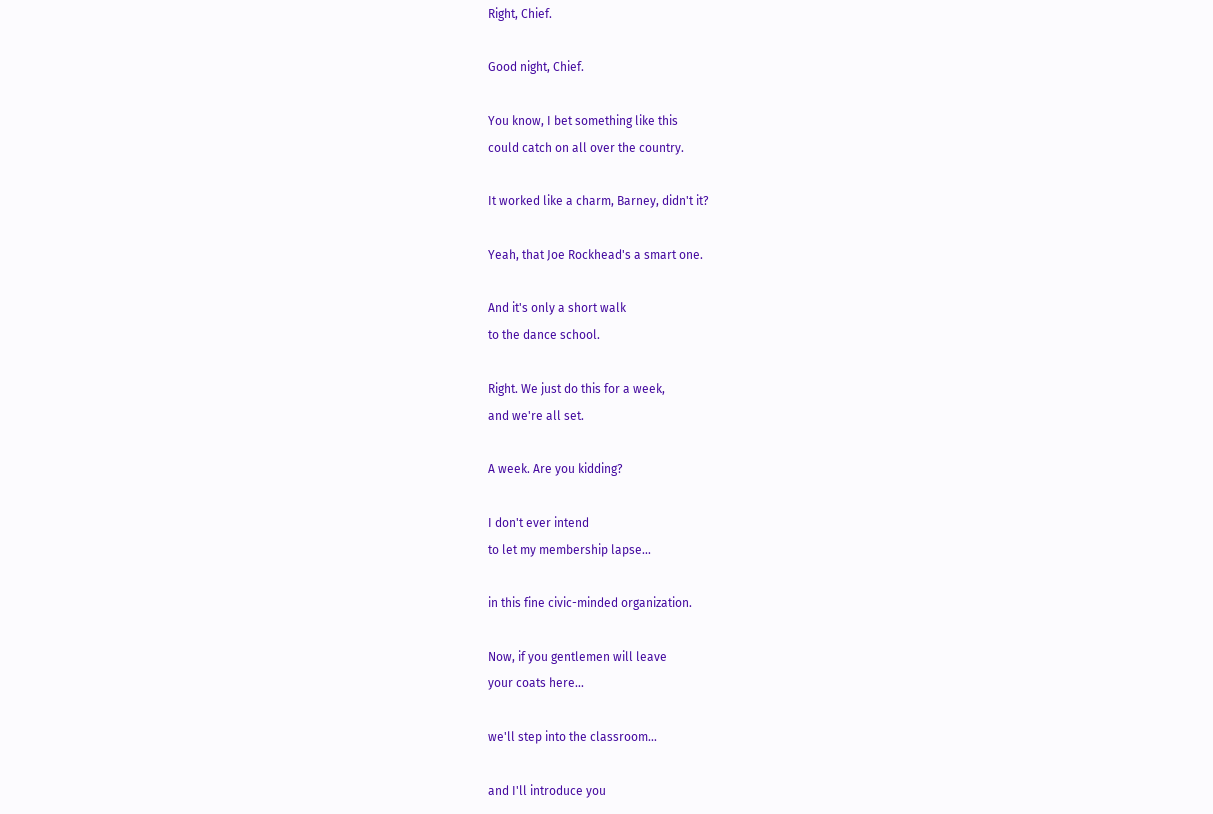Right, Chief.

Good night, Chief.

You know, I bet something like this
could catch on all over the country.

It worked like a charm, Barney, didn't it?

Yeah, that Joe Rockhead's a smart one.

And it's only a short walk
to the dance school.

Right. We just do this for a week,
and we're all set.

A week. Are you kidding?

I don't ever intend
to let my membership lapse...

in this fine civic-minded organization.

Now, if you gentlemen will leave
your coats here...

we'll step into the classroom...

and I'll introduce you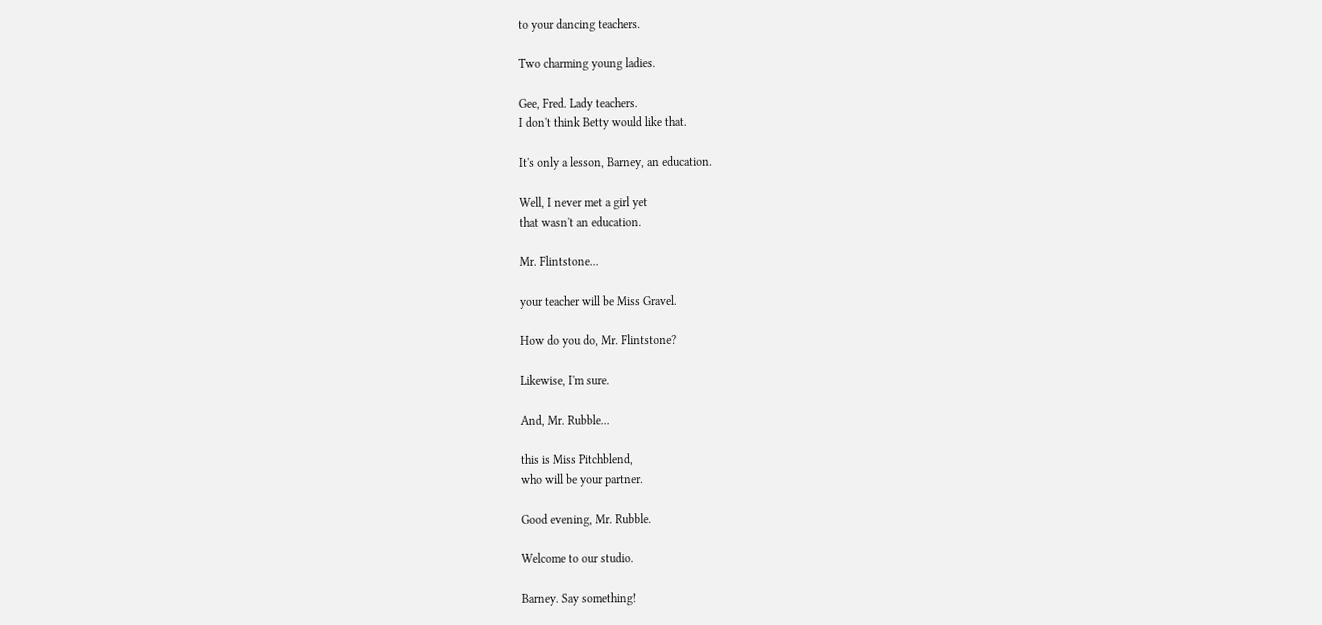to your dancing teachers.

Two charming young ladies.

Gee, Fred. Lady teachers.
I don't think Betty would like that.

It's only a lesson, Barney, an education.

Well, I never met a girl yet
that wasn't an education.

Mr. Flintstone...

your teacher will be Miss Gravel.

How do you do, Mr. Flintstone?

Likewise, I'm sure.

And, Mr. Rubble...

this is Miss Pitchblend,
who will be your partner.

Good evening, Mr. Rubble.

Welcome to our studio.

Barney. Say something!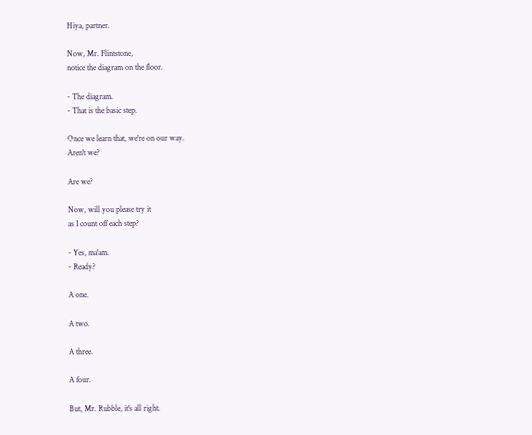Hiya, partner.

Now, Mr. Flintstone,
notice the diagram on the floor.

- The diagram.
- That is the basic step.

Once we learn that, we're on our way.
Aren't we?

Are we?

Now, will you please try it
as I count off each step?

- Yes, ma'am.
- Ready?

A one.

A two.

A three.

A four.

But, Mr. Rubble, it's all right.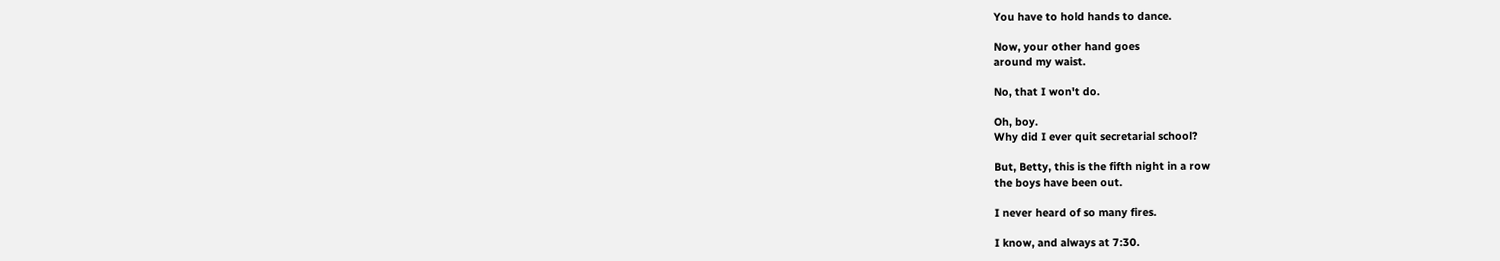You have to hold hands to dance.

Now, your other hand goes
around my waist.

No, that I won't do.

Oh, boy.
Why did I ever quit secretarial school?

But, Betty, this is the fifth night in a row
the boys have been out.

I never heard of so many fires.

I know, and always at 7:30.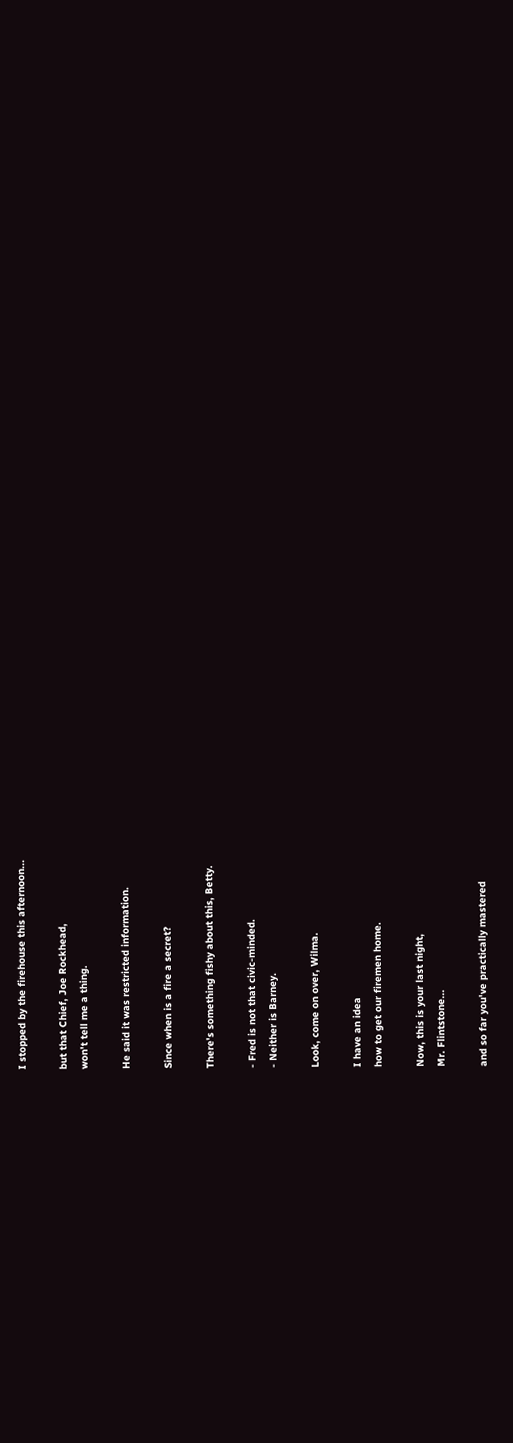I stopped by the firehouse this afternoon...

but that Chief, Joe Rockhead,
won't tell me a thing.

He said it was restricted information.

Since when is a fire a secret?

There's something fishy about this, Betty.

- Fred is not that civic-minded.
- Neither is Barney.

Look, come on over, Wilma.

I have an idea
how to get our firemen home.

Now, this is your last night,
Mr. Flintstone...

and so far you've practically mastered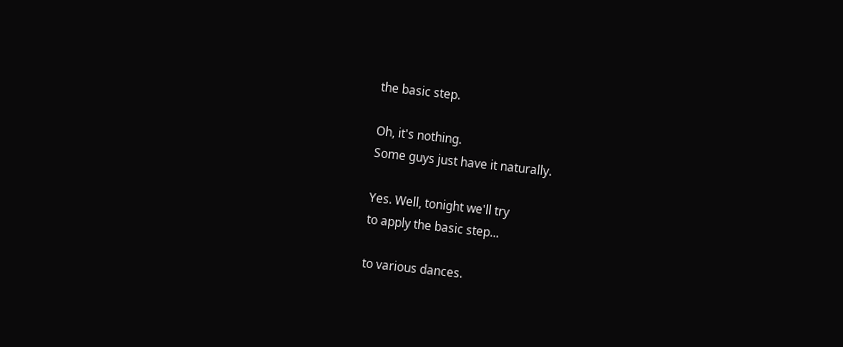the basic step.

Oh, it's nothing.
Some guys just have it naturally.

Yes. Well, tonight we'll try
to apply the basic step...

to various dances.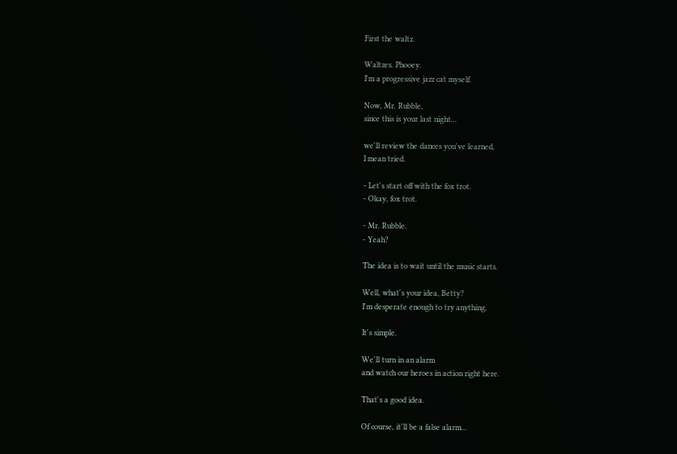First the waltz.

Waltzes. Phooey.
I'm a progressive jazz cat myself.

Now, Mr. Rubble,
since this is your last night...

we'll review the dances you've learned,
I mean tried.

- Let's start off with the fox trot.
- Okay, fox trot.

- Mr. Rubble.
- Yeah?

The idea is to wait until the music starts.

Well, what's your idea, Betty?
I'm desperate enough to try anything.

It's simple.

We'll turn in an alarm
and watch our heroes in action right here.

That's a good idea.

Of course, it'll be a false alarm...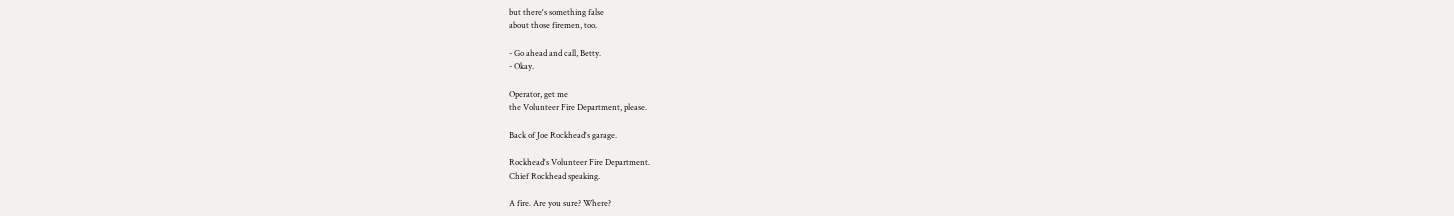but there's something false
about those firemen, too.

- Go ahead and call, Betty.
- Okay.

Operator, get me
the Volunteer Fire Department, please.

Back of Joe Rockhead's garage.

Rockhead's Volunteer Fire Department.
Chief Rockhead speaking.

A fire. Are you sure? Where?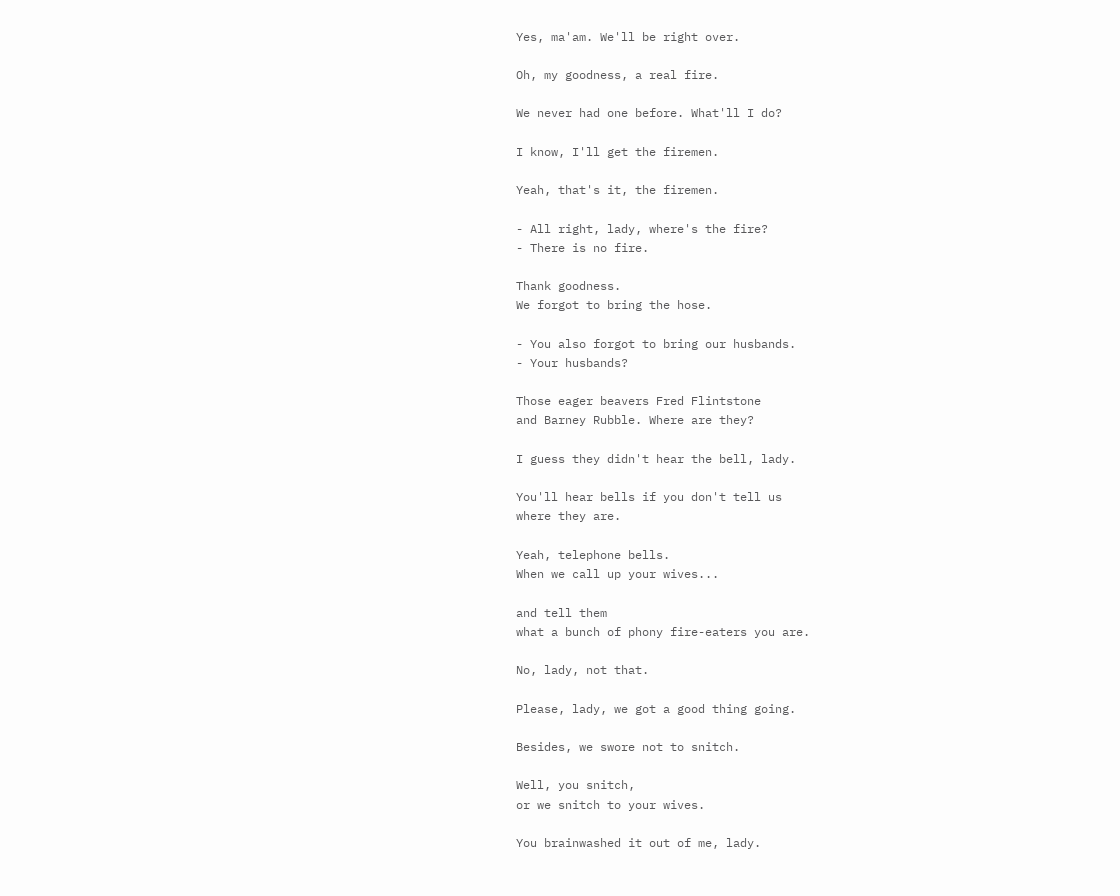Yes, ma'am. We'll be right over.

Oh, my goodness, a real fire.

We never had one before. What'll I do?

I know, I'll get the firemen.

Yeah, that's it, the firemen.

- All right, lady, where's the fire?
- There is no fire.

Thank goodness.
We forgot to bring the hose.

- You also forgot to bring our husbands.
- Your husbands?

Those eager beavers Fred Flintstone
and Barney Rubble. Where are they?

I guess they didn't hear the bell, lady.

You'll hear bells if you don't tell us
where they are.

Yeah, telephone bells.
When we call up your wives...

and tell them
what a bunch of phony fire-eaters you are.

No, lady, not that.

Please, lady, we got a good thing going.

Besides, we swore not to snitch.

Well, you snitch,
or we snitch to your wives.

You brainwashed it out of me, lady.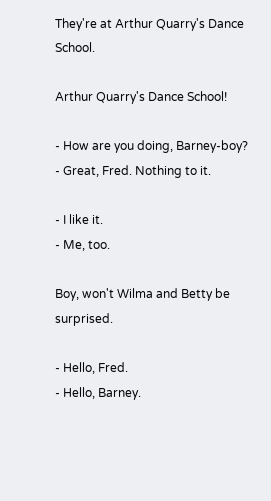They're at Arthur Quarry's Dance School.

Arthur Quarry's Dance School!

- How are you doing, Barney-boy?
- Great, Fred. Nothing to it.

- I like it.
- Me, too.

Boy, won't Wilma and Betty be surprised.

- Hello, Fred.
- Hello, Barney.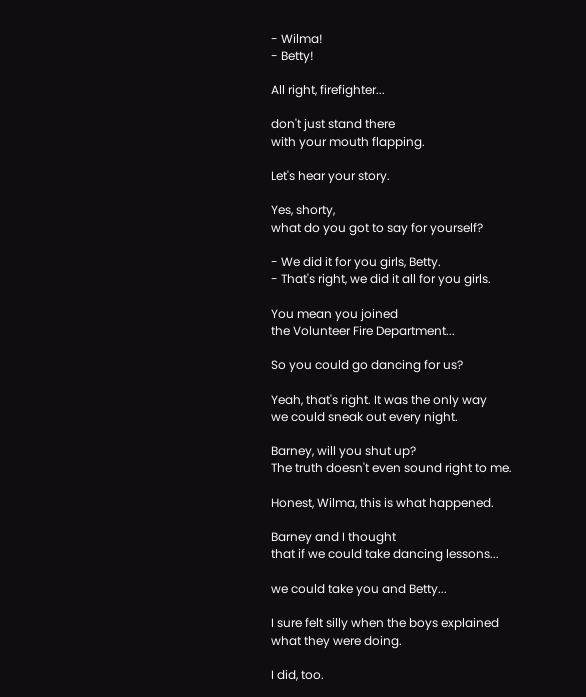- Wilma!
- Betty!

All right, firefighter...

don't just stand there
with your mouth flapping.

Let's hear your story.

Yes, shorty,
what do you got to say for yourself?

- We did it for you girls, Betty.
- That's right, we did it all for you girls.

You mean you joined
the Volunteer Fire Department...

So you could go dancing for us?

Yeah, that's right. It was the only way
we could sneak out every night.

Barney, will you shut up?
The truth doesn't even sound right to me.

Honest, Wilma, this is what happened.

Barney and I thought
that if we could take dancing lessons...

we could take you and Betty...

I sure felt silly when the boys explained
what they were doing.

I did, too.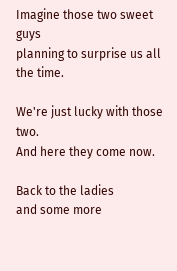Imagine those two sweet guys
planning to surprise us all the time.

We're just lucky with those two.
And here they come now.

Back to the ladies
and some more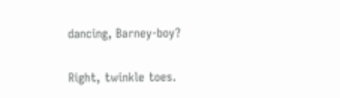dancing, Barney-boy?

Right, twinkle toes.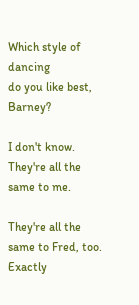Which style of dancing
do you like best, Barney?

I don't know. They're all the same to me.

They're all the same to Fred, too.
Exactly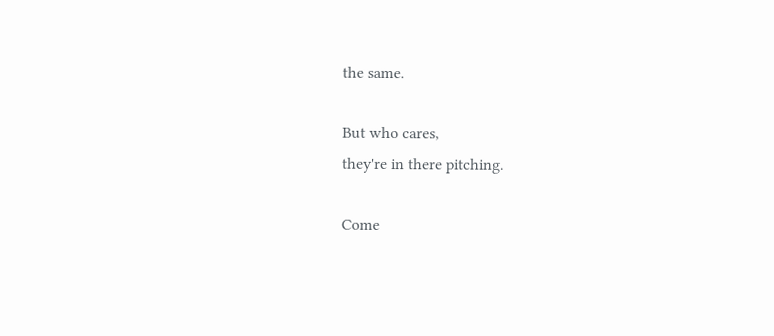the same.

But who cares,
they're in there pitching.

Come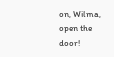on, Wilma, open the door!